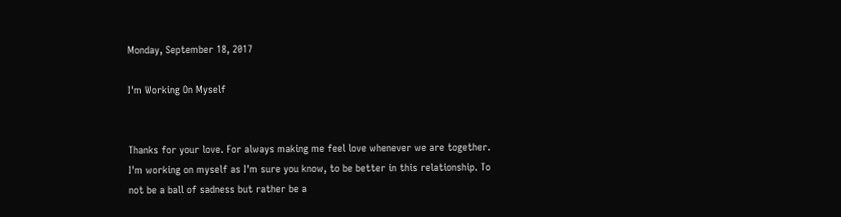Monday, September 18, 2017

I'm Working On Myself


Thanks for your love. For always making me feel love whenever we are together. I'm working on myself as I'm sure you know, to be better in this relationship. To not be a ball of sadness but rather be a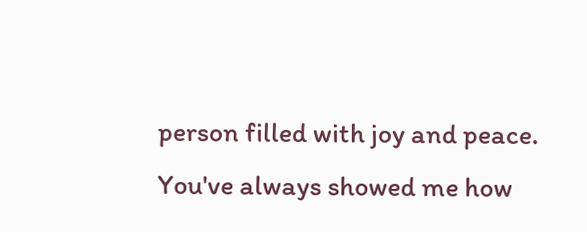person filled with joy and peace. You've always showed me how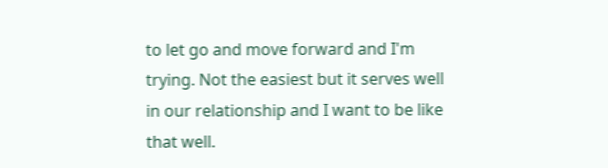to let go and move forward and I'm trying. Not the easiest but it serves well in our relationship and I want to be like that well.